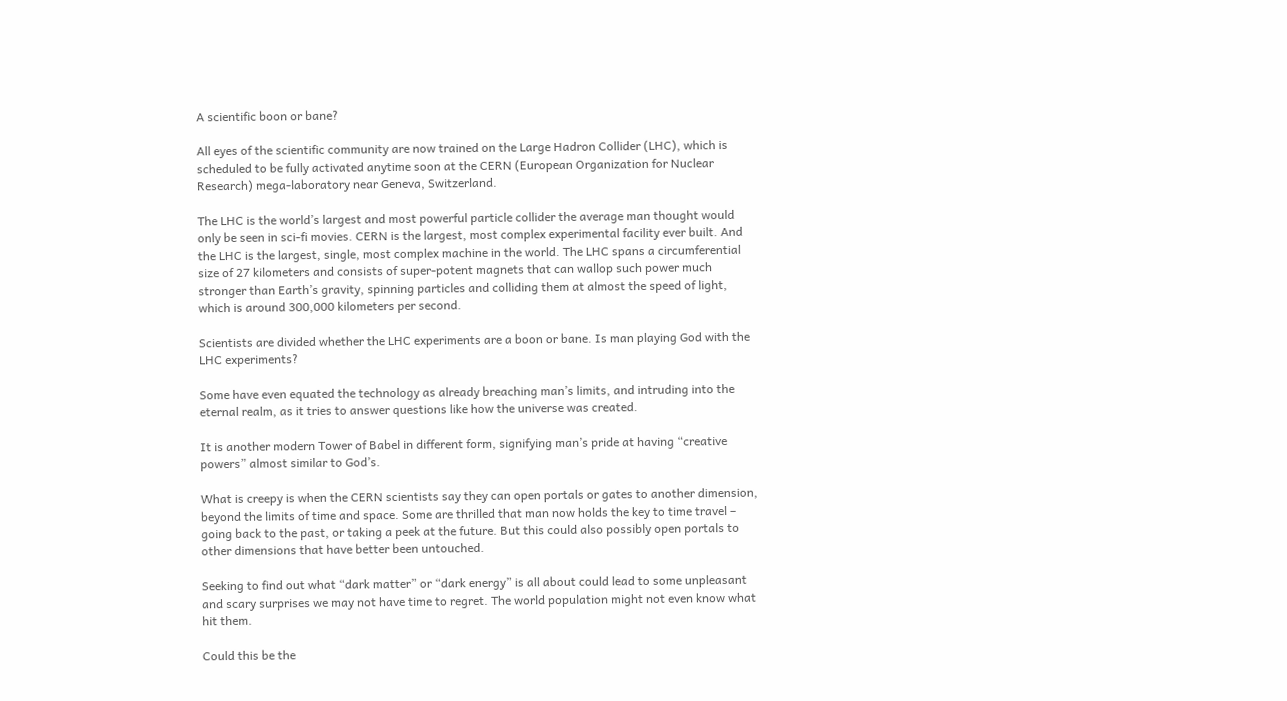A scientific boon or bane?

All eyes of the scientific community are now trained on the Large Hadron Collider (LHC), which is scheduled to be fully activated anytime soon at the CERN (European Organization for Nuclear Research) mega-laboratory near Geneva, Switzerland.

The LHC is the world’s largest and most powerful particle collider the average man thought would only be seen in sci-fi movies. CERN is the largest, most complex experimental facility ever built. And the LHC is the largest, single, most complex machine in the world. The LHC spans a circumferential size of 27 kilometers and consists of super-potent magnets that can wallop such power much stronger than Earth’s gravity, spinning particles and colliding them at almost the speed of light, which is around 300,000 kilometers per second.

Scientists are divided whether the LHC experiments are a boon or bane. Is man playing God with the LHC experiments?

Some have even equated the technology as already breaching man’s limits, and intruding into the eternal realm, as it tries to answer questions like how the universe was created.

It is another modern Tower of Babel in different form, signifying man’s pride at having “creative powers” almost similar to God’s.

What is creepy is when the CERN scientists say they can open portals or gates to another dimension, beyond the limits of time and space. Some are thrilled that man now holds the key to time travel – going back to the past, or taking a peek at the future. But this could also possibly open portals to other dimensions that have better been untouched.

Seeking to find out what “dark matter” or “dark energy” is all about could lead to some unpleasant and scary surprises we may not have time to regret. The world population might not even know what hit them.

Could this be the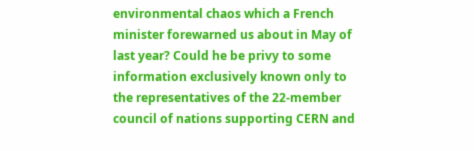environmental chaos which a French minister forewarned us about in May of last year? Could he be privy to some information exclusively known only to the representatives of the 22-member council of nations supporting CERN and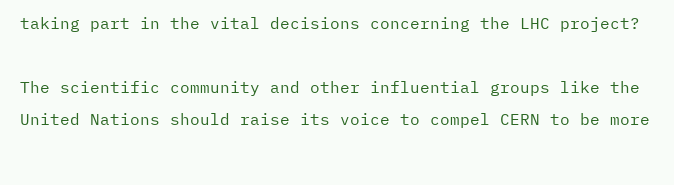taking part in the vital decisions concerning the LHC project?

The scientific community and other influential groups like the United Nations should raise its voice to compel CERN to be more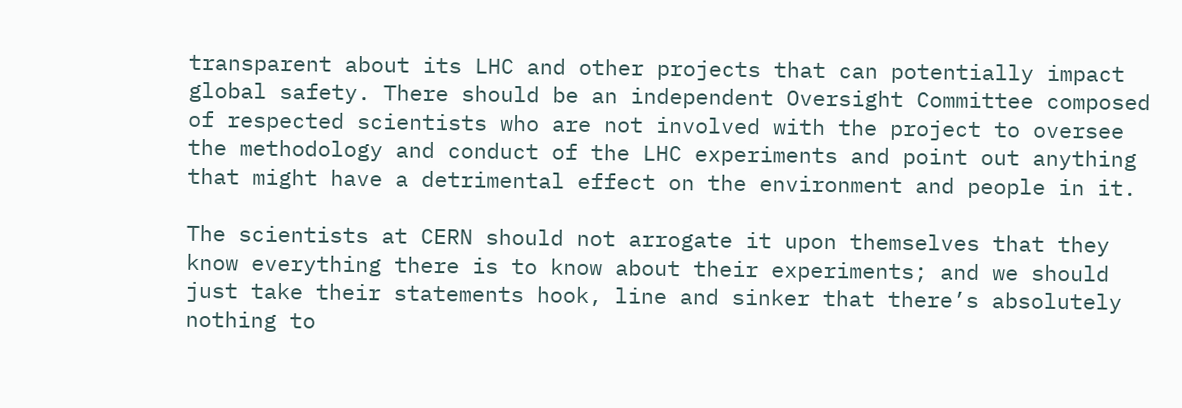transparent about its LHC and other projects that can potentially impact global safety. There should be an independent Oversight Committee composed of respected scientists who are not involved with the project to oversee the methodology and conduct of the LHC experiments and point out anything that might have a detrimental effect on the environment and people in it.

The scientists at CERN should not arrogate it upon themselves that they know everything there is to know about their experiments; and we should just take their statements hook, line and sinker that there’s absolutely nothing to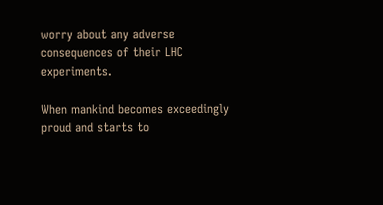worry about any adverse consequences of their LHC experiments.

When mankind becomes exceedingly proud and starts to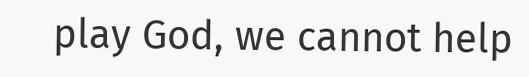play God, we cannot help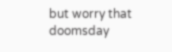but worry that doomsday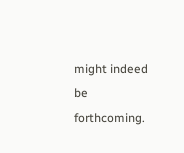might indeed be forthcoming.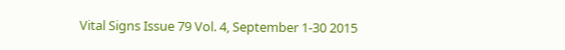Vital Signs Issue 79 Vol. 4, September 1-30 2015